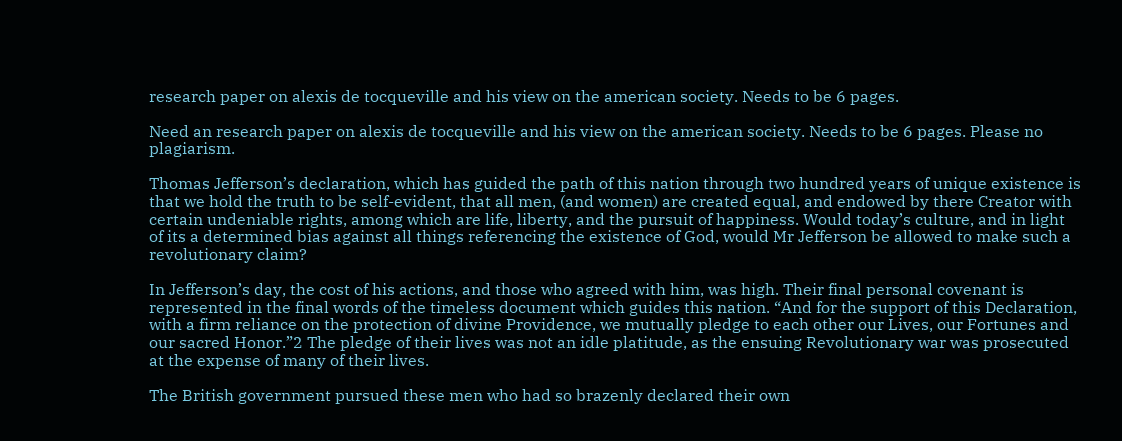research paper on alexis de tocqueville and his view on the american society. Needs to be 6 pages.

Need an research paper on alexis de tocqueville and his view on the american society. Needs to be 6 pages. Please no plagiarism.

Thomas Jefferson’s declaration, which has guided the path of this nation through two hundred years of unique existence is that we hold the truth to be self-evident, that all men, (and women) are created equal, and endowed by there Creator with certain undeniable rights, among which are life, liberty, and the pursuit of happiness. Would today’s culture, and in light of its a determined bias against all things referencing the existence of God, would Mr Jefferson be allowed to make such a revolutionary claim?

In Jefferson’s day, the cost of his actions, and those who agreed with him, was high. Their final personal covenant is represented in the final words of the timeless document which guides this nation. “And for the support of this Declaration, with a firm reliance on the protection of divine Providence, we mutually pledge to each other our Lives, our Fortunes and our sacred Honor.”2 The pledge of their lives was not an idle platitude, as the ensuing Revolutionary war was prosecuted at the expense of many of their lives.

The British government pursued these men who had so brazenly declared their own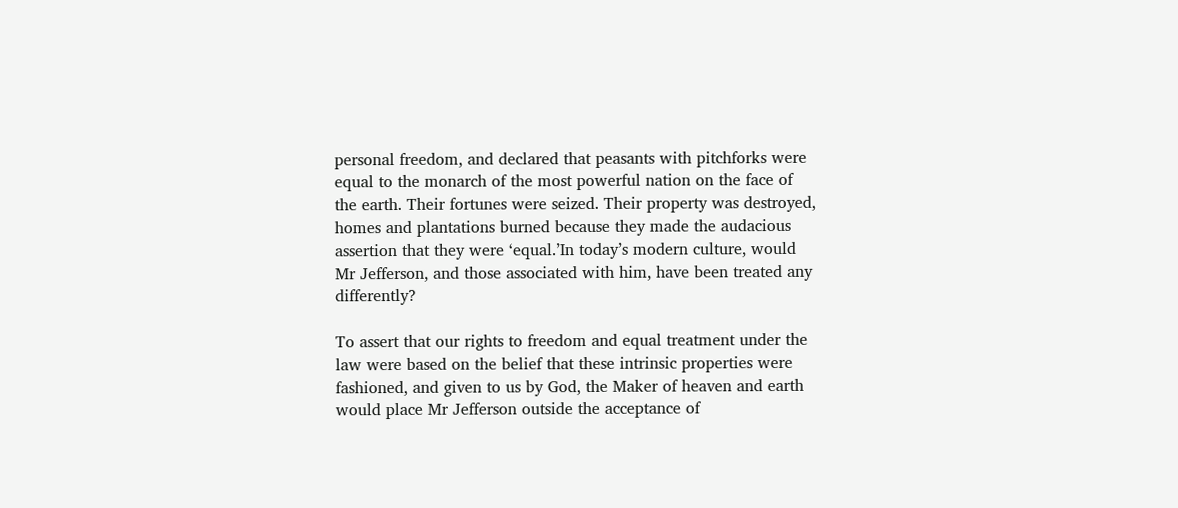personal freedom, and declared that peasants with pitchforks were equal to the monarch of the most powerful nation on the face of the earth. Their fortunes were seized. Their property was destroyed, homes and plantations burned because they made the audacious assertion that they were ‘equal.’In today’s modern culture, would Mr Jefferson, and those associated with him, have been treated any differently?

To assert that our rights to freedom and equal treatment under the law were based on the belief that these intrinsic properties were fashioned, and given to us by God, the Maker of heaven and earth would place Mr Jefferson outside the acceptance of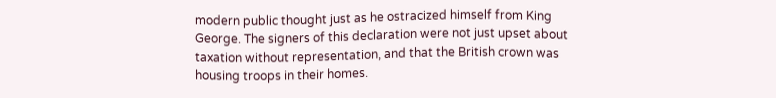modern public thought just as he ostracized himself from King George. The signers of this declaration were not just upset about taxation without representation, and that the British crown was housing troops in their homes.